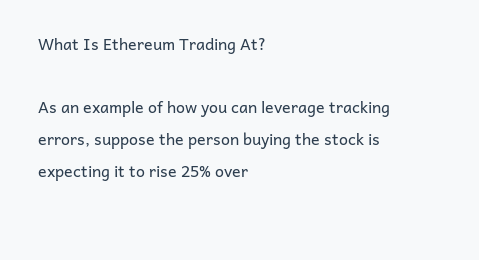What Is Ethereum Trading At?

As an example of how you can leverage tracking errors, suppose the person buying the stock is expecting it to rise 25% over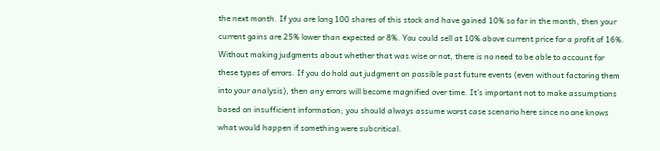the next month. If you are long 100 shares of this stock and have gained 10% so far in the month, then your current gains are 25% lower than expected or 8%. You could sell at 10% above current price for a profit of 16%. Without making judgments about whether that was wise or not, there is no need to be able to account for these types of errors. If you do hold out judgment on possible past future events (even without factoring them into your analysis), then any errors will become magnified over time. It’s important not to make assumptions based on insufficient information; you should always assume worst case scenario here since no one knows what would happen if something were subcritical.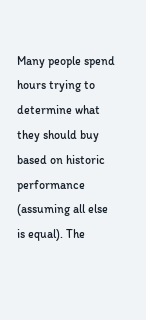Many people spend hours trying to determine what they should buy based on historic performance (assuming all else is equal). The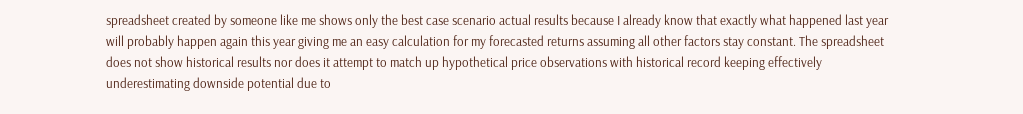spreadsheet created by someone like me shows only the best case scenario actual results because I already know that exactly what happened last year will probably happen again this year giving me an easy calculation for my forecasted returns assuming all other factors stay constant. The spreadsheet does not show historical results nor does it attempt to match up hypothetical price observations with historical record keeping effectively underestimating downside potential due to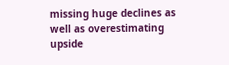missing huge declines as well as overestimating upside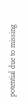potential due to missing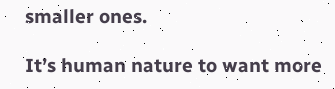smaller ones.

It’s human nature to want more